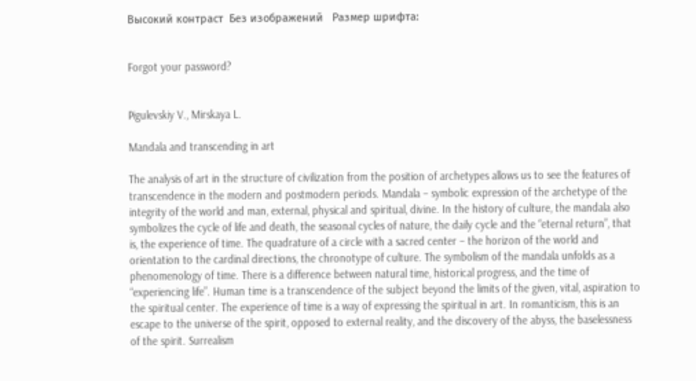Высокий контраст  Без изображений   Размер шрифта:


Forgot your password?


Pigulevskiy V., Mirskaya L.

Mandala and transcending in art

The analysis of art in the structure of civilization from the position of archetypes allows us to see the features of transcendence in the modern and postmodern periods. Mandala – symbolic expression of the archetype of the integrity of the world and man, external, physical and spiritual, divine. In the history of culture, the mandala also symbolizes the cycle of life and death, the seasonal cycles of nature, the daily cycle and the “eternal return”, that is, the experience of time. The quadrature of a circle with a sacred center – the horizon of the world and orientation to the cardinal directions, the chronotype of culture. The symbolism of the mandala unfolds as a phenomenology of time. There is a difference between natural time, historical progress, and the time of “experiencing life”. Human time is a transcendence of the subject beyond the limits of the given, vital, aspiration to the spiritual center. The experience of time is a way of expressing the spiritual in art. In romanticism, this is an escape to the universe of the spirit, opposed to external reality, and the discovery of the abyss, the baselessness of the spirit. Surrealism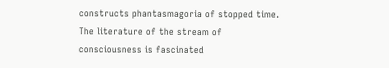constructs phantasmagoria of stopped time. The literature of the stream of consciousness is fascinated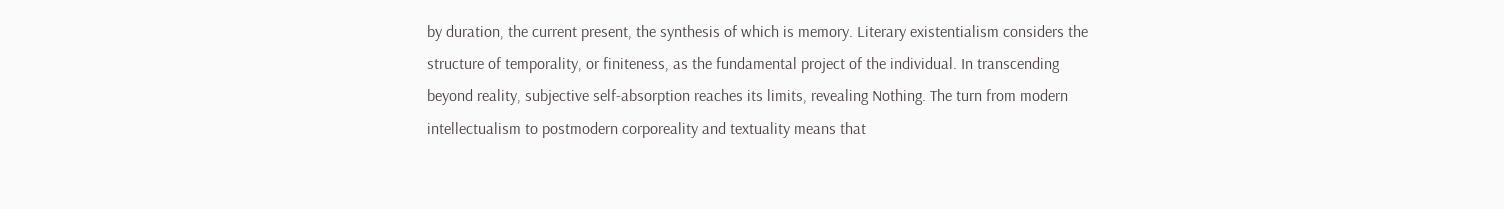by duration, the current present, the synthesis of which is memory. Literary existentialism considers the structure of temporality, or finiteness, as the fundamental project of the individual. In transcending beyond reality, subjective self-absorption reaches its limits, revealing Nothing. The turn from modern intellectualism to postmodern corporeality and textuality means that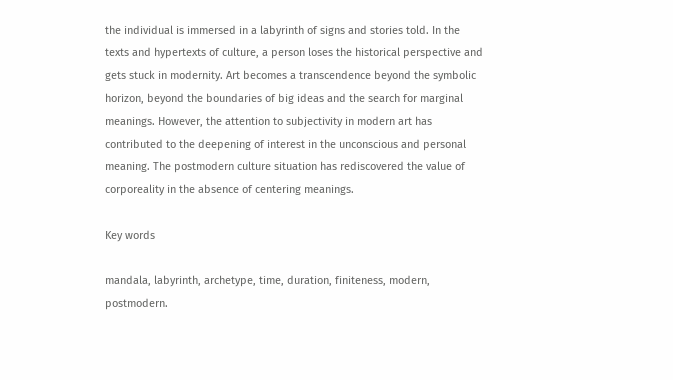the individual is immersed in a labyrinth of signs and stories told. In the texts and hypertexts of culture, a person loses the historical perspective and gets stuck in modernity. Art becomes a transcendence beyond the symbolic horizon, beyond the boundaries of big ideas and the search for marginal meanings. However, the attention to subjectivity in modern art has contributed to the deepening of interest in the unconscious and personal meaning. The postmodern culture situation has rediscovered the value of corporeality in the absence of centering meanings.

Key words

mandala, labyrinth, archetype, time, duration, finiteness, modern, postmodern.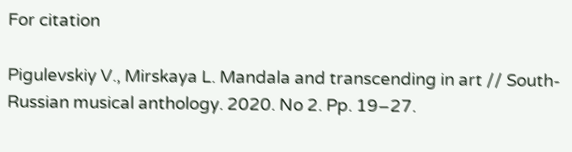For citation

Pigulevskiy V., Mirskaya L. Mandala and transcending in art // South-Russian musical anthology. 2020. No 2. Pp. 19–27.